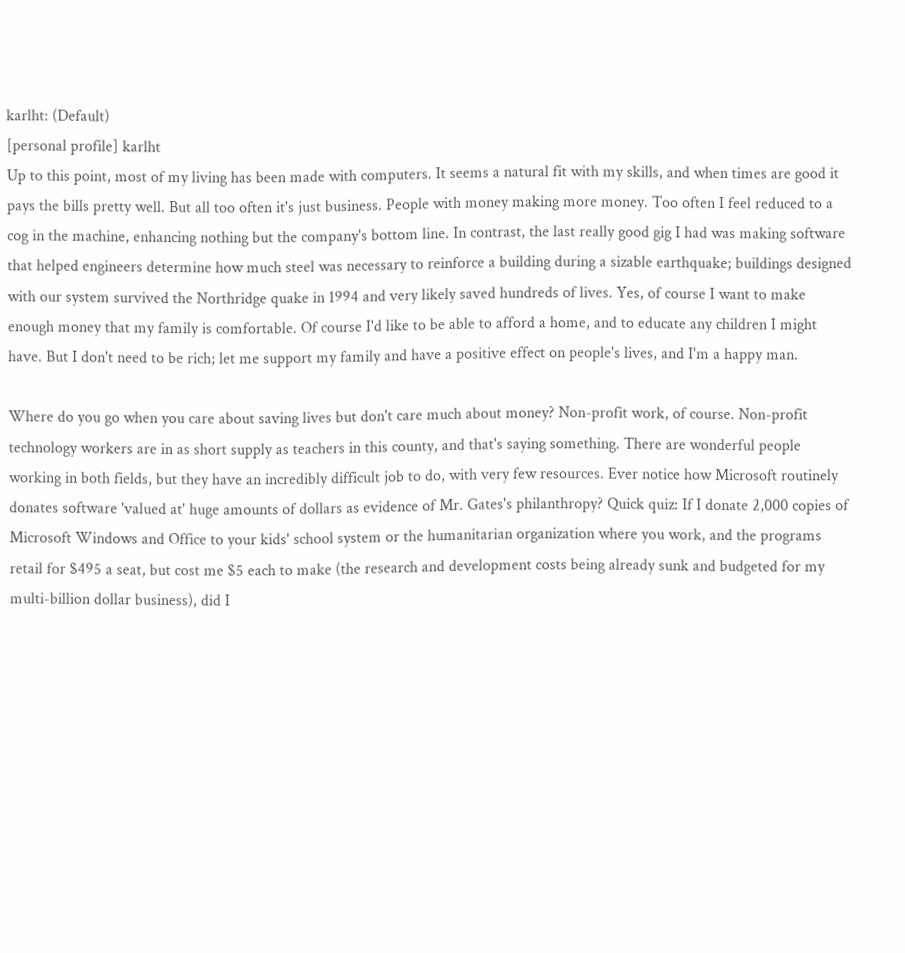karlht: (Default)
[personal profile] karlht
Up to this point, most of my living has been made with computers. It seems a natural fit with my skills, and when times are good it pays the bills pretty well. But all too often it's just business. People with money making more money. Too often I feel reduced to a cog in the machine, enhancing nothing but the company's bottom line. In contrast, the last really good gig I had was making software that helped engineers determine how much steel was necessary to reinforce a building during a sizable earthquake; buildings designed with our system survived the Northridge quake in 1994 and very likely saved hundreds of lives. Yes, of course I want to make enough money that my family is comfortable. Of course I'd like to be able to afford a home, and to educate any children I might have. But I don't need to be rich; let me support my family and have a positive effect on people's lives, and I'm a happy man.

Where do you go when you care about saving lives but don't care much about money? Non-profit work, of course. Non-profit technology workers are in as short supply as teachers in this county, and that's saying something. There are wonderful people working in both fields, but they have an incredibly difficult job to do, with very few resources. Ever notice how Microsoft routinely donates software 'valued at' huge amounts of dollars as evidence of Mr. Gates's philanthropy? Quick quiz: If I donate 2,000 copies of Microsoft Windows and Office to your kids' school system or the humanitarian organization where you work, and the programs retail for $495 a seat, but cost me $5 each to make (the research and development costs being already sunk and budgeted for my multi-billion dollar business), did I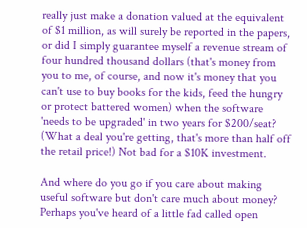really just make a donation valued at the equivalent of $1 million, as will surely be reported in the papers, or did I simply guarantee myself a revenue stream of four hundred thousand dollars (that's money from you to me, of course, and now it's money that you can't use to buy books for the kids, feed the hungry or protect battered women) when the software 'needs to be upgraded' in two years for $200/seat? (What a deal you're getting, that's more than half off the retail price!) Not bad for a $10K investment.

And where do you go if you care about making useful software but don't care much about money? Perhaps you've heard of a little fad called open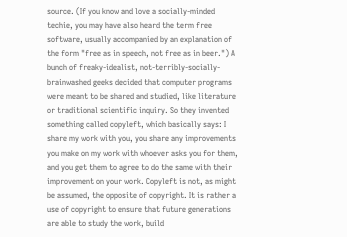source. (If you know and love a socially-minded techie, you may have also heard the term free software, usually accompanied by an explanation of the form "free as in speech, not free as in beer.") A bunch of freaky-idealist, not-terribly-socially-brainwashed geeks decided that computer programs were meant to be shared and studied, like literature or traditional scientific inquiry. So they invented something called copyleft, which basically says: I share my work with you, you share any improvements you make on my work with whoever asks you for them, and you get them to agree to do the same with their improvement on your work. Copyleft is not, as might be assumed, the opposite of copyright. It is rather a use of copyright to ensure that future generations are able to study the work, build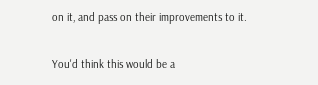on it, and pass on their improvements to it.

You'd think this would be a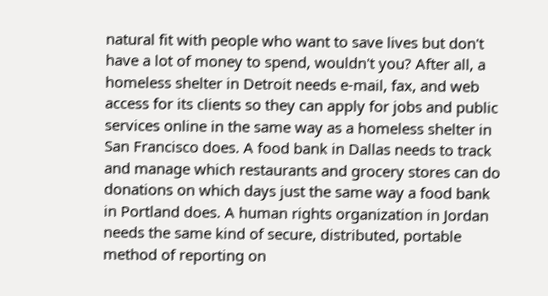natural fit with people who want to save lives but don't have a lot of money to spend, wouldn't you? After all, a homeless shelter in Detroit needs e-mail, fax, and web access for its clients so they can apply for jobs and public services online in the same way as a homeless shelter in San Francisco does. A food bank in Dallas needs to track and manage which restaurants and grocery stores can do donations on which days just the same way a food bank in Portland does. A human rights organization in Jordan needs the same kind of secure, distributed, portable method of reporting on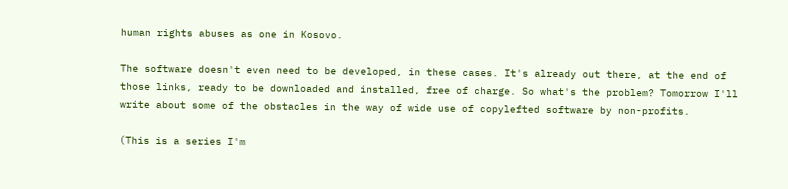human rights abuses as one in Kosovo.

The software doesn't even need to be developed, in these cases. It's already out there, at the end of those links, ready to be downloaded and installed, free of charge. So what's the problem? Tomorrow I'll write about some of the obstacles in the way of wide use of copylefted software by non-profits.

(This is a series I'm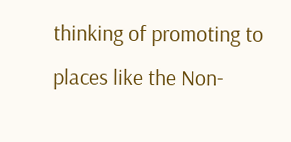thinking of promoting to places like the Non-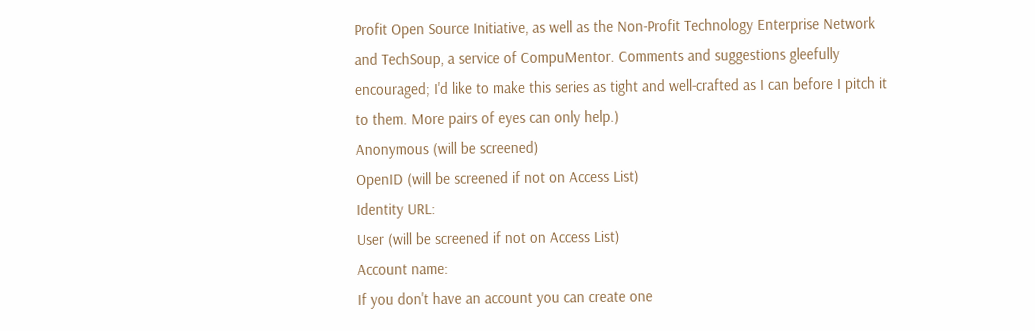Profit Open Source Initiative, as well as the Non-Profit Technology Enterprise Network and TechSoup, a service of CompuMentor. Comments and suggestions gleefully encouraged; I'd like to make this series as tight and well-crafted as I can before I pitch it to them. More pairs of eyes can only help.)
Anonymous (will be screened)
OpenID (will be screened if not on Access List)
Identity URL:
User (will be screened if not on Access List)
Account name:
If you don't have an account you can create one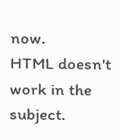now.
HTML doesn't work in the subject.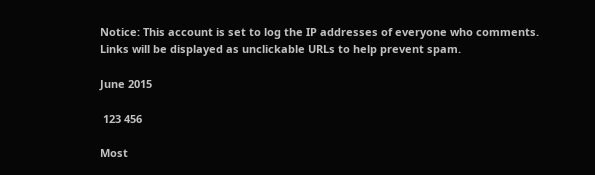Notice: This account is set to log the IP addresses of everyone who comments.
Links will be displayed as unclickable URLs to help prevent spam.

June 2015

 123 456

Most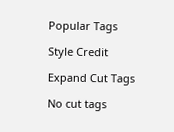Popular Tags

Style Credit

Expand Cut Tags

No cut tags